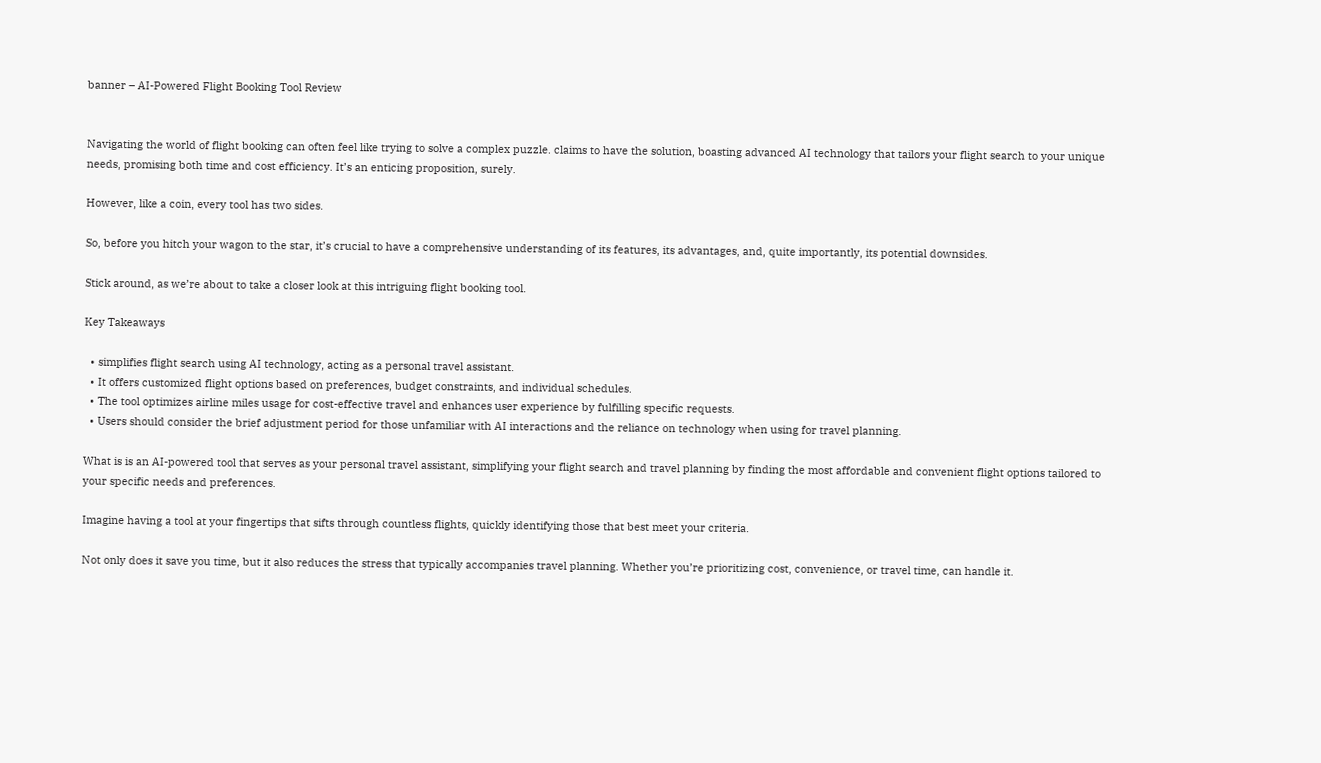banner – AI-Powered Flight Booking Tool Review


Navigating the world of flight booking can often feel like trying to solve a complex puzzle. claims to have the solution, boasting advanced AI technology that tailors your flight search to your unique needs, promising both time and cost efficiency. It’s an enticing proposition, surely.

However, like a coin, every tool has two sides.

So, before you hitch your wagon to the star, it’s crucial to have a comprehensive understanding of its features, its advantages, and, quite importantly, its potential downsides.

Stick around, as we’re about to take a closer look at this intriguing flight booking tool.

Key Takeaways

  • simplifies flight search using AI technology, acting as a personal travel assistant.
  • It offers customized flight options based on preferences, budget constraints, and individual schedules.
  • The tool optimizes airline miles usage for cost-effective travel and enhances user experience by fulfilling specific requests.
  • Users should consider the brief adjustment period for those unfamiliar with AI interactions and the reliance on technology when using for travel planning.

What is is an AI-powered tool that serves as your personal travel assistant, simplifying your flight search and travel planning by finding the most affordable and convenient flight options tailored to your specific needs and preferences.

Imagine having a tool at your fingertips that sifts through countless flights, quickly identifying those that best meet your criteria.

Not only does it save you time, but it also reduces the stress that typically accompanies travel planning. Whether you’re prioritizing cost, convenience, or travel time, can handle it.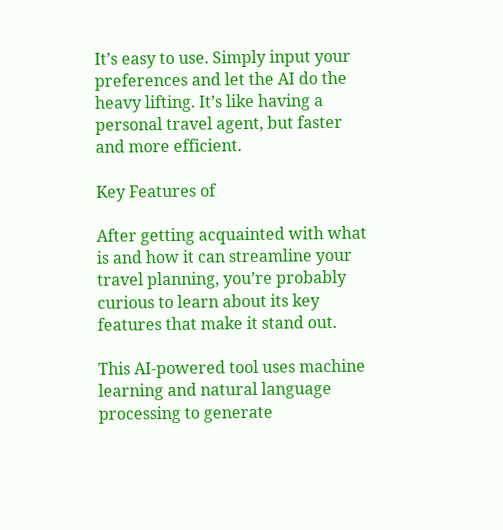It’s easy to use. Simply input your preferences and let the AI do the heavy lifting. It’s like having a personal travel agent, but faster and more efficient.

Key Features of

After getting acquainted with what is and how it can streamline your travel planning, you’re probably curious to learn about its key features that make it stand out.

This AI-powered tool uses machine learning and natural language processing to generate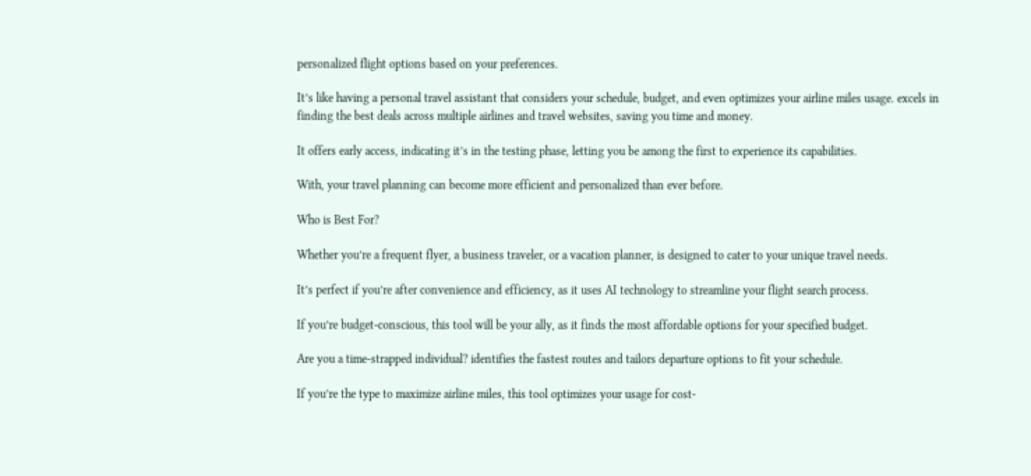personalized flight options based on your preferences.

It’s like having a personal travel assistant that considers your schedule, budget, and even optimizes your airline miles usage. excels in finding the best deals across multiple airlines and travel websites, saving you time and money.

It offers early access, indicating it’s in the testing phase, letting you be among the first to experience its capabilities.

With, your travel planning can become more efficient and personalized than ever before.

Who is Best For?

Whether you’re a frequent flyer, a business traveler, or a vacation planner, is designed to cater to your unique travel needs.

It’s perfect if you’re after convenience and efficiency, as it uses AI technology to streamline your flight search process.

If you’re budget-conscious, this tool will be your ally, as it finds the most affordable options for your specified budget.

Are you a time-strapped individual? identifies the fastest routes and tailors departure options to fit your schedule.

If you’re the type to maximize airline miles, this tool optimizes your usage for cost-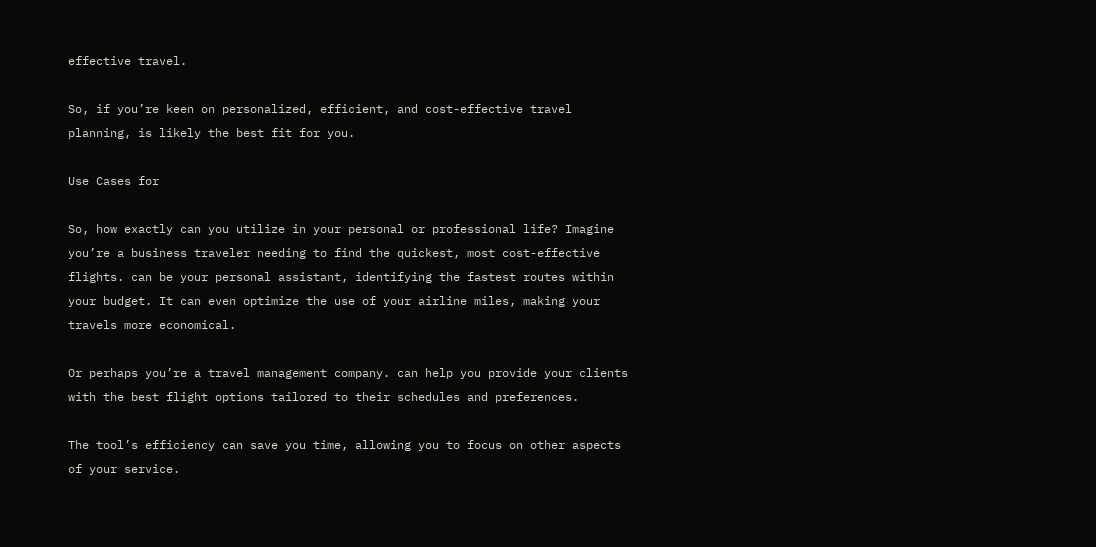effective travel.

So, if you’re keen on personalized, efficient, and cost-effective travel planning, is likely the best fit for you.

Use Cases for

So, how exactly can you utilize in your personal or professional life? Imagine you’re a business traveler needing to find the quickest, most cost-effective flights. can be your personal assistant, identifying the fastest routes within your budget. It can even optimize the use of your airline miles, making your travels more economical.

Or perhaps you’re a travel management company. can help you provide your clients with the best flight options tailored to their schedules and preferences.

The tool’s efficiency can save you time, allowing you to focus on other aspects of your service.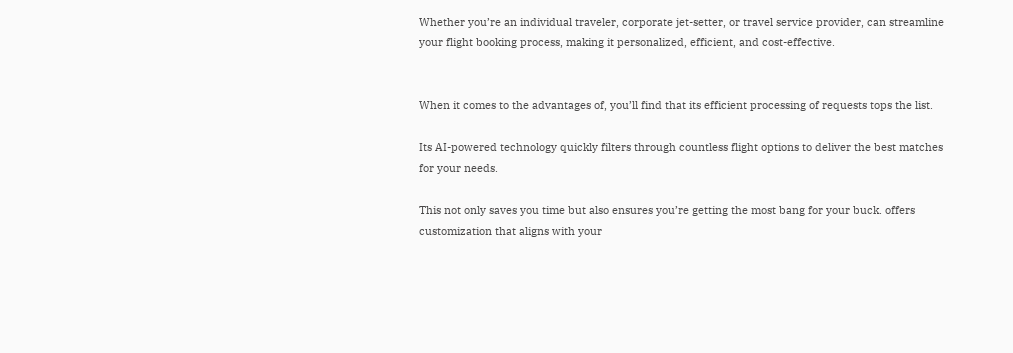Whether you’re an individual traveler, corporate jet-setter, or travel service provider, can streamline your flight booking process, making it personalized, efficient, and cost-effective.


When it comes to the advantages of, you’ll find that its efficient processing of requests tops the list.

Its AI-powered technology quickly filters through countless flight options to deliver the best matches for your needs.

This not only saves you time but also ensures you’re getting the most bang for your buck. offers customization that aligns with your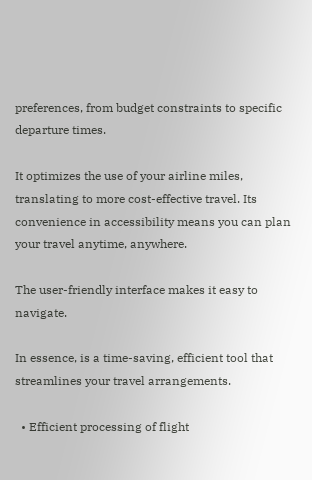preferences, from budget constraints to specific departure times.

It optimizes the use of your airline miles, translating to more cost-effective travel. Its convenience in accessibility means you can plan your travel anytime, anywhere.

The user-friendly interface makes it easy to navigate.

In essence, is a time-saving, efficient tool that streamlines your travel arrangements.

  • Efficient processing of flight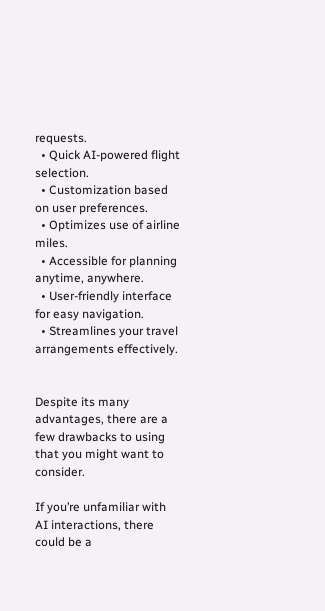requests.
  • Quick AI-powered flight selection.
  • Customization based on user preferences.
  • Optimizes use of airline miles.
  • Accessible for planning anytime, anywhere.
  • User-friendly interface for easy navigation.
  • Streamlines your travel arrangements effectively.


Despite its many advantages, there are a few drawbacks to using that you might want to consider.

If you’re unfamiliar with AI interactions, there could be a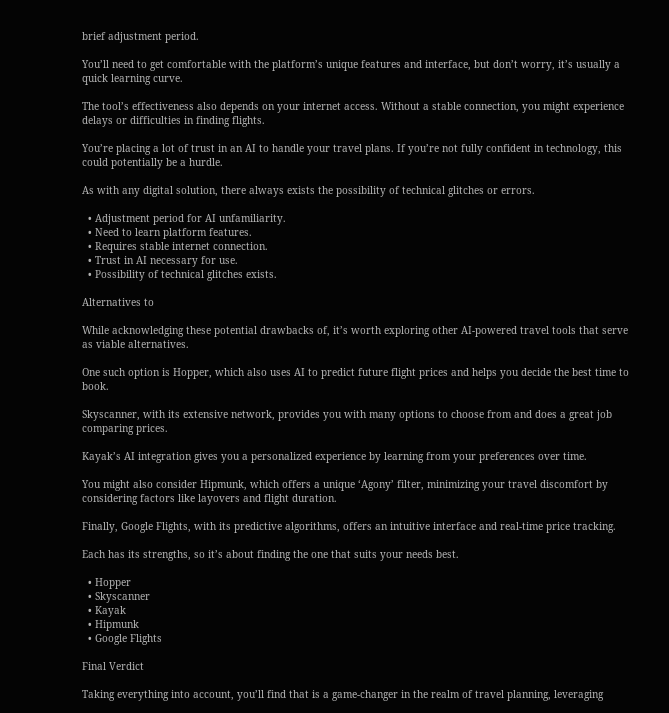brief adjustment period.

You’ll need to get comfortable with the platform’s unique features and interface, but don’t worry, it’s usually a quick learning curve.

The tool’s effectiveness also depends on your internet access. Without a stable connection, you might experience delays or difficulties in finding flights.

You’re placing a lot of trust in an AI to handle your travel plans. If you’re not fully confident in technology, this could potentially be a hurdle.

As with any digital solution, there always exists the possibility of technical glitches or errors.

  • Adjustment period for AI unfamiliarity.
  • Need to learn platform features.
  • Requires stable internet connection.
  • Trust in AI necessary for use.
  • Possibility of technical glitches exists.

Alternatives to

While acknowledging these potential drawbacks of, it’s worth exploring other AI-powered travel tools that serve as viable alternatives.

One such option is Hopper, which also uses AI to predict future flight prices and helps you decide the best time to book.

Skyscanner, with its extensive network, provides you with many options to choose from and does a great job comparing prices.

Kayak’s AI integration gives you a personalized experience by learning from your preferences over time.

You might also consider Hipmunk, which offers a unique ‘Agony’ filter, minimizing your travel discomfort by considering factors like layovers and flight duration.

Finally, Google Flights, with its predictive algorithms, offers an intuitive interface and real-time price tracking.

Each has its strengths, so it’s about finding the one that suits your needs best.

  • Hopper
  • Skyscanner
  • Kayak
  • Hipmunk
  • Google Flights

Final Verdict

Taking everything into account, you’ll find that is a game-changer in the realm of travel planning, leveraging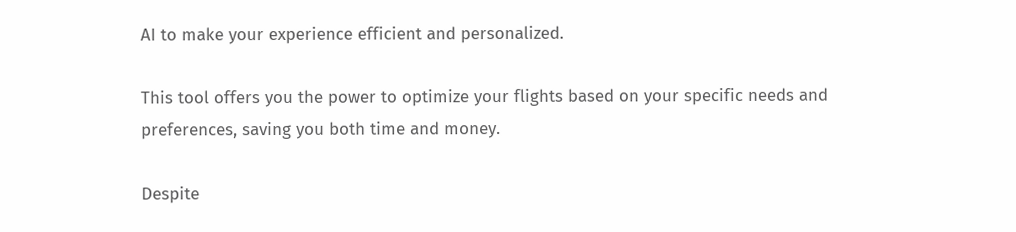AI to make your experience efficient and personalized.

This tool offers you the power to optimize your flights based on your specific needs and preferences, saving you both time and money.

Despite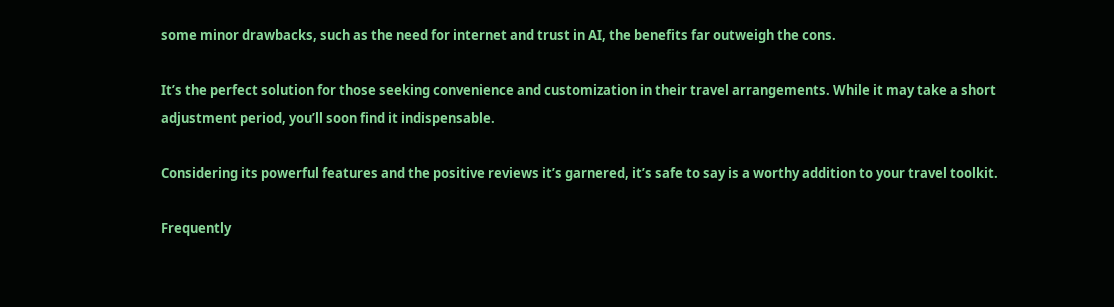some minor drawbacks, such as the need for internet and trust in AI, the benefits far outweigh the cons.

It’s the perfect solution for those seeking convenience and customization in their travel arrangements. While it may take a short adjustment period, you’ll soon find it indispensable.

Considering its powerful features and the positive reviews it’s garnered, it’s safe to say is a worthy addition to your travel toolkit.

Frequently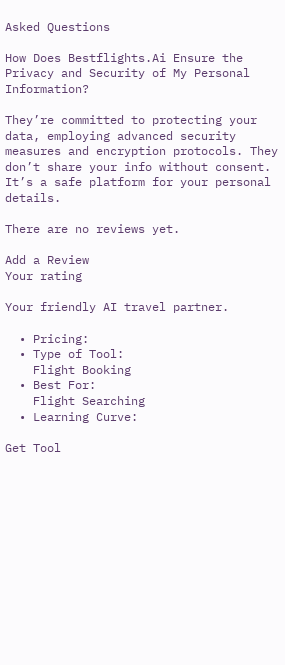Asked Questions

How Does Bestflights.Ai Ensure the Privacy and Security of My Personal Information?

They’re committed to protecting your data, employing advanced security measures and encryption protocols. They don’t share your info without consent. It’s a safe platform for your personal details.

There are no reviews yet.

Add a Review
Your rating

Your friendly AI travel partner.

  • Pricing:
  • Type of Tool:
    Flight Booking
  • Best For:
    Flight Searching
  • Learning Curve:

Get Tool